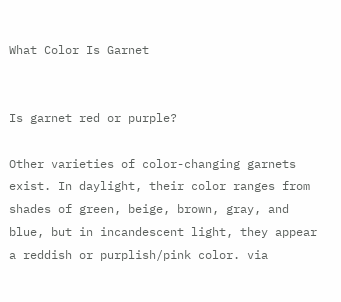What Color Is Garnet


Is garnet red or purple?

Other varieties of color-changing garnets exist. In daylight, their color ranges from shades of green, beige, brown, gray, and blue, but in incandescent light, they appear a reddish or purplish/pink color. via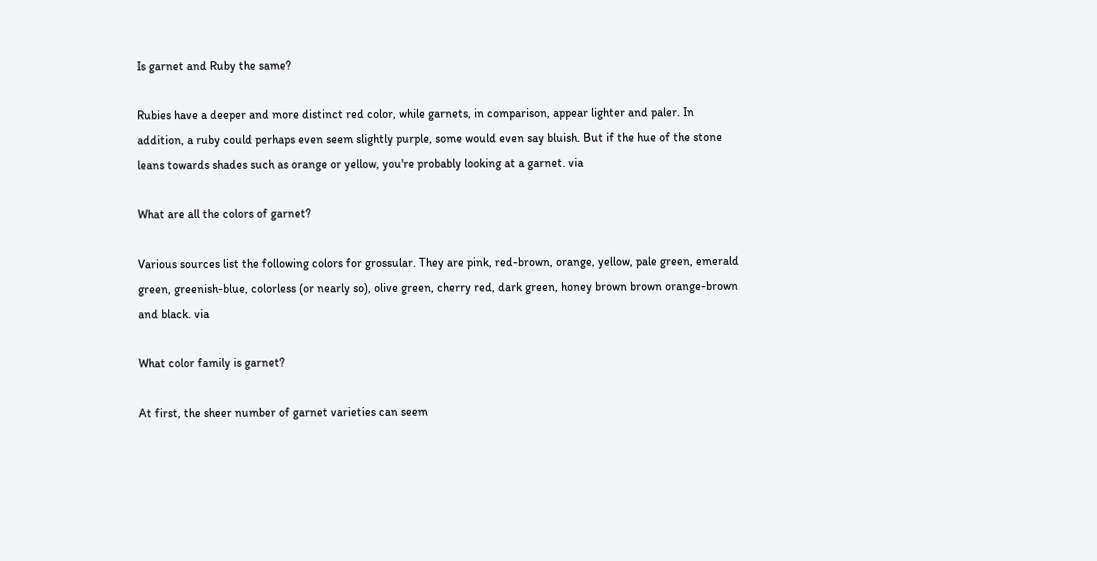Is garnet and Ruby the same?

Rubies have a deeper and more distinct red color, while garnets, in comparison, appear lighter and paler. In addition, a ruby could perhaps even seem slightly purple, some would even say bluish. But if the hue of the stone leans towards shades such as orange or yellow, you're probably looking at a garnet. via

What are all the colors of garnet?

Various sources list the following colors for grossular. They are pink, red-brown, orange, yellow, pale green, emerald green, greenish-blue, colorless (or nearly so), olive green, cherry red, dark green, honey brown brown orange-brown and black. via

What color family is garnet?

At first, the sheer number of garnet varieties can seem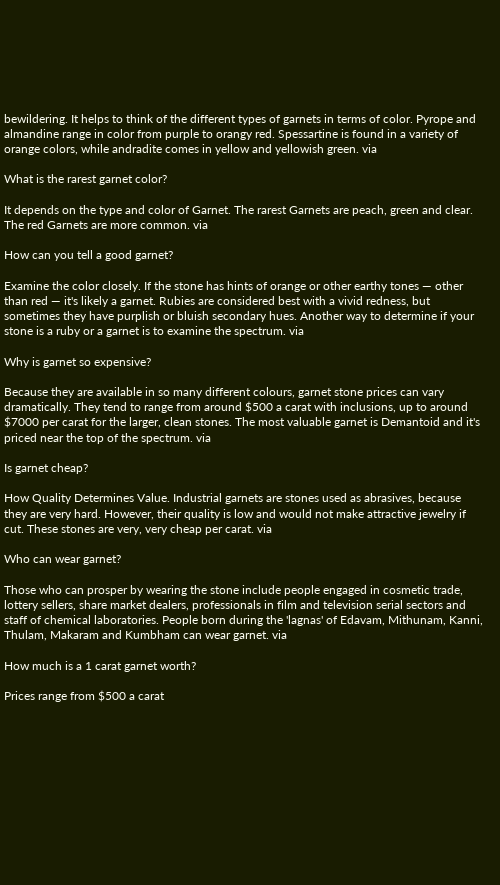bewildering. It helps to think of the different types of garnets in terms of color. Pyrope and almandine range in color from purple to orangy red. Spessartine is found in a variety of orange colors, while andradite comes in yellow and yellowish green. via

What is the rarest garnet color?

It depends on the type and color of Garnet. The rarest Garnets are peach, green and clear. The red Garnets are more common. via

How can you tell a good garnet?

Examine the color closely. If the stone has hints of orange or other earthy tones — other than red — it's likely a garnet. Rubies are considered best with a vivid redness, but sometimes they have purplish or bluish secondary hues. Another way to determine if your stone is a ruby or a garnet is to examine the spectrum. via

Why is garnet so expensive?

Because they are available in so many different colours, garnet stone prices can vary dramatically. They tend to range from around $500 a carat with inclusions, up to around $7000 per carat for the larger, clean stones. The most valuable garnet is Demantoid and it's priced near the top of the spectrum. via

Is garnet cheap?

How Quality Determines Value. Industrial garnets are stones used as abrasives, because they are very hard. However, their quality is low and would not make attractive jewelry if cut. These stones are very, very cheap per carat. via

Who can wear garnet?

Those who can prosper by wearing the stone include people engaged in cosmetic trade, lottery sellers, share market dealers, professionals in film and television serial sectors and staff of chemical laboratories. People born during the 'lagnas' of Edavam, Mithunam, Kanni, Thulam, Makaram and Kumbham can wear garnet. via

How much is a 1 carat garnet worth?

Prices range from $500 a carat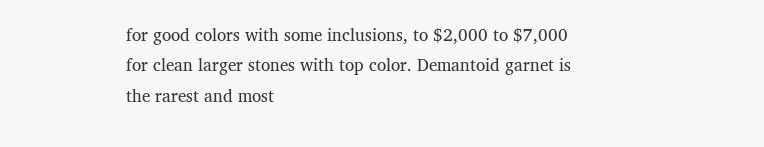for good colors with some inclusions, to $2,000 to $7,000 for clean larger stones with top color. Demantoid garnet is the rarest and most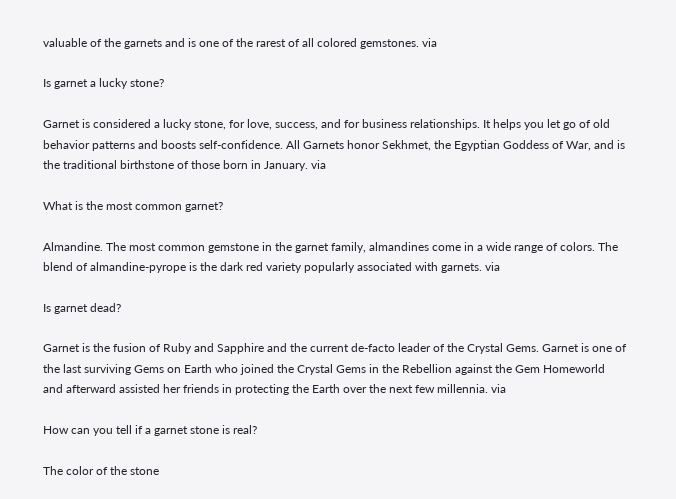valuable of the garnets and is one of the rarest of all colored gemstones. via

Is garnet a lucky stone?

Garnet is considered a lucky stone, for love, success, and for business relationships. It helps you let go of old behavior patterns and boosts self-confidence. All Garnets honor Sekhmet, the Egyptian Goddess of War, and is the traditional birthstone of those born in January. via

What is the most common garnet?

Almandine. The most common gemstone in the garnet family, almandines come in a wide range of colors. The blend of almandine-pyrope is the dark red variety popularly associated with garnets. via

Is garnet dead?

Garnet is the fusion of Ruby and Sapphire and the current de-facto leader of the Crystal Gems. Garnet is one of the last surviving Gems on Earth who joined the Crystal Gems in the Rebellion against the Gem Homeworld and afterward assisted her friends in protecting the Earth over the next few millennia. via

How can you tell if a garnet stone is real?

The color of the stone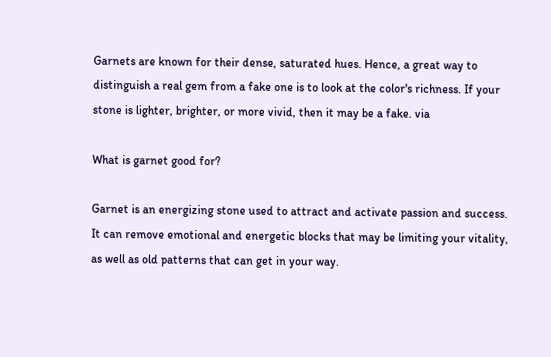Garnets are known for their dense, saturated hues. Hence, a great way to distinguish a real gem from a fake one is to look at the color's richness. If your stone is lighter, brighter, or more vivid, then it may be a fake. via

What is garnet good for?

Garnet is an energizing stone used to attract and activate passion and success. It can remove emotional and energetic blocks that may be limiting your vitality, as well as old patterns that can get in your way.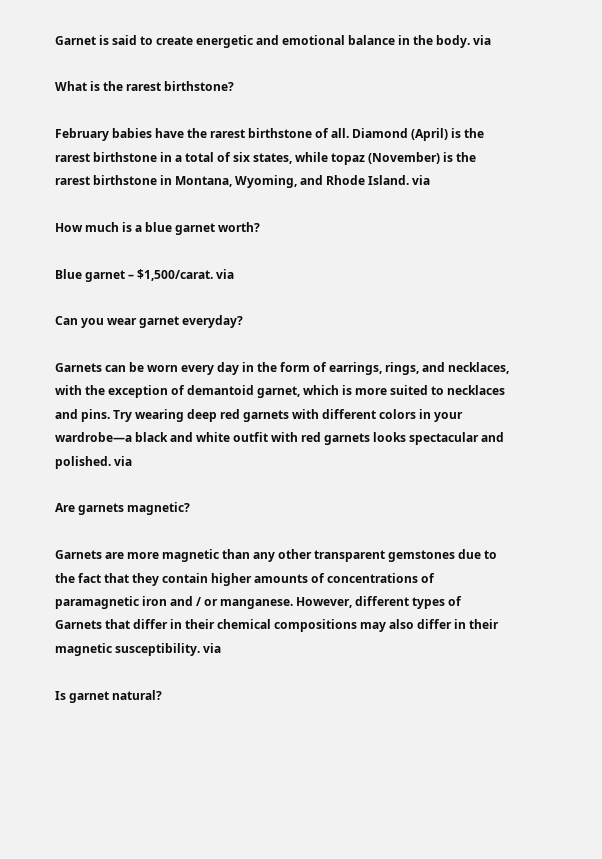Garnet is said to create energetic and emotional balance in the body. via

What is the rarest birthstone?

February babies have the rarest birthstone of all. Diamond (April) is the rarest birthstone in a total of six states, while topaz (November) is the rarest birthstone in Montana, Wyoming, and Rhode Island. via

How much is a blue garnet worth?

Blue garnet – $1,500/carat. via

Can you wear garnet everyday?

Garnets can be worn every day in the form of earrings, rings, and necklaces, with the exception of demantoid garnet, which is more suited to necklaces and pins. Try wearing deep red garnets with different colors in your wardrobe—a black and white outfit with red garnets looks spectacular and polished. via

Are garnets magnetic?

Garnets are more magnetic than any other transparent gemstones due to the fact that they contain higher amounts of concentrations of paramagnetic iron and / or manganese. However, different types of Garnets that differ in their chemical compositions may also differ in their magnetic susceptibility. via

Is garnet natural?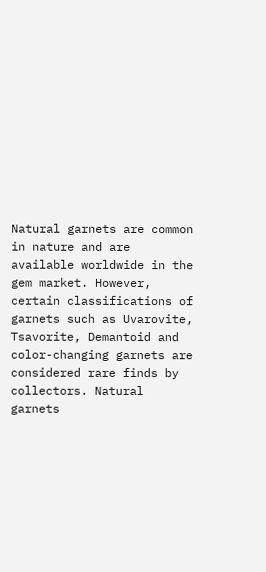Natural garnets are common in nature and are available worldwide in the gem market. However, certain classifications of garnets such as Uvarovite, Tsavorite, Demantoid and color-changing garnets are considered rare finds by collectors. Natural garnets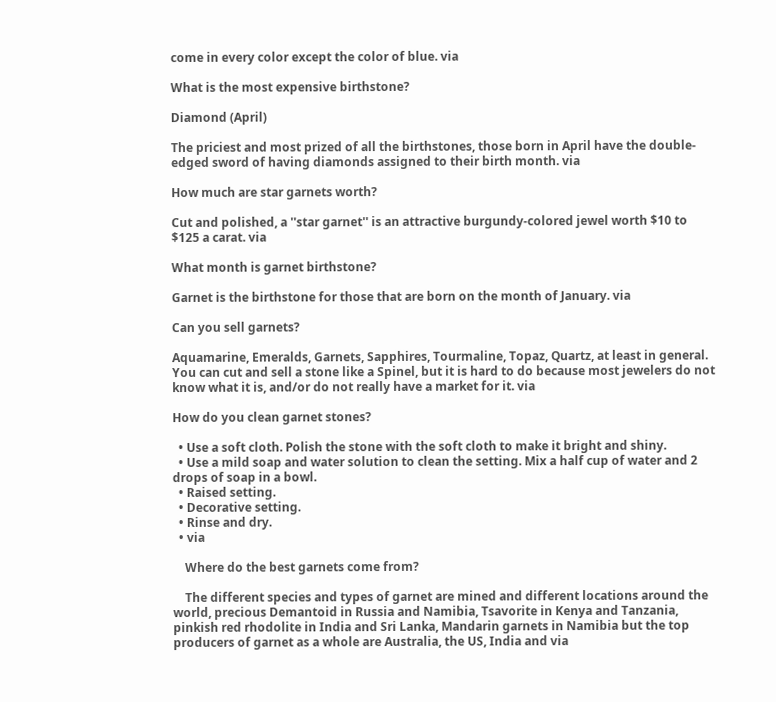come in every color except the color of blue. via

What is the most expensive birthstone?

Diamond (April)

The priciest and most prized of all the birthstones, those born in April have the double-edged sword of having diamonds assigned to their birth month. via

How much are star garnets worth?

Cut and polished, a ''star garnet'' is an attractive burgundy-colored jewel worth $10 to $125 a carat. via

What month is garnet birthstone?

Garnet is the birthstone for those that are born on the month of January. via

Can you sell garnets?

Aquamarine, Emeralds, Garnets, Sapphires, Tourmaline, Topaz, Quartz, at least in general. You can cut and sell a stone like a Spinel, but it is hard to do because most jewelers do not know what it is, and/or do not really have a market for it. via

How do you clean garnet stones?

  • Use a soft cloth. Polish the stone with the soft cloth to make it bright and shiny.
  • Use a mild soap and water solution to clean the setting. Mix a half cup of water and 2 drops of soap in a bowl.
  • Raised setting.
  • Decorative setting.
  • Rinse and dry.
  • via

    Where do the best garnets come from?

    The different species and types of garnet are mined and different locations around the world, precious Demantoid in Russia and Namibia, Tsavorite in Kenya and Tanzania, pinkish red rhodolite in India and Sri Lanka, Mandarin garnets in Namibia but the top producers of garnet as a whole are Australia, the US, India and via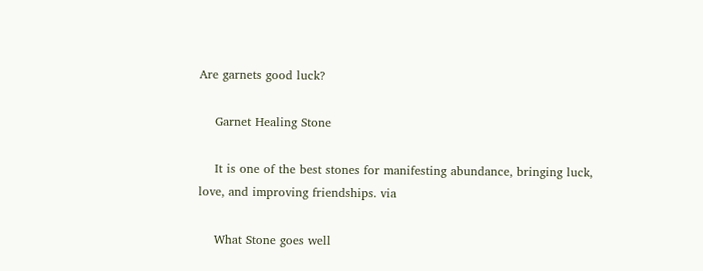Are garnets good luck?

    Garnet Healing Stone

    It is one of the best stones for manifesting abundance, bringing luck, love, and improving friendships. via

    What Stone goes well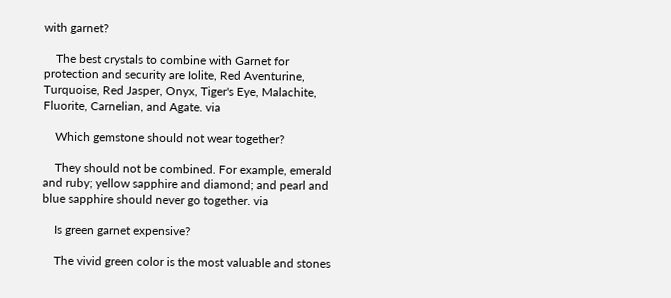with garnet?

    The best crystals to combine with Garnet for protection and security are Iolite, Red Aventurine, Turquoise, Red Jasper, Onyx, Tiger's Eye, Malachite, Fluorite, Carnelian, and Agate. via

    Which gemstone should not wear together?

    They should not be combined. For example, emerald and ruby; yellow sapphire and diamond; and pearl and blue sapphire should never go together. via

    Is green garnet expensive?

    The vivid green color is the most valuable and stones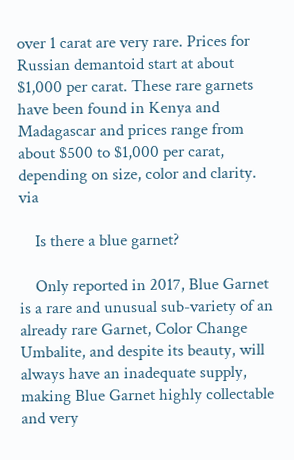over 1 carat are very rare. Prices for Russian demantoid start at about $1,000 per carat. These rare garnets have been found in Kenya and Madagascar and prices range from about $500 to $1,000 per carat, depending on size, color and clarity. via

    Is there a blue garnet?

    Only reported in 2017, Blue Garnet is a rare and unusual sub-variety of an already rare Garnet, Color Change Umbalite, and despite its beauty, will always have an inadequate supply, making Blue Garnet highly collectable and very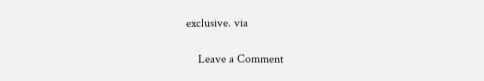exclusive. via

    Leave a Comment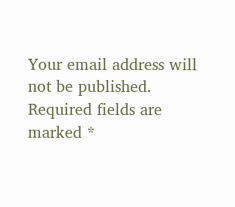Your email address will not be published. Required fields are marked *